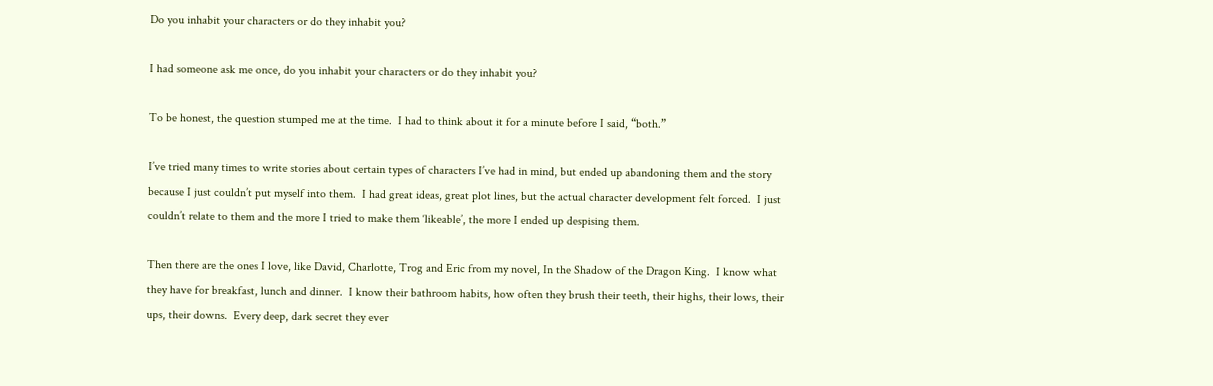Do you inhabit your characters or do they inhabit you?

I had someone ask me once, do you inhabit your characters or do they inhabit you?

To be honest, the question stumped me at the time.  I had to think about it for a minute before I said, “both.”

I’ve tried many times to write stories about certain types of characters I’ve had in mind, but ended up abandoning them and the story because I just couldn’t put myself into them.  I had great ideas, great plot lines, but the actual character development felt forced.  I just couldn’t relate to them and the more I tried to make them ‘likeable’, the more I ended up despising them.

Then there are the ones I love, like David, Charlotte, Trog and Eric from my novel, In the Shadow of the Dragon King.  I know what they have for breakfast, lunch and dinner.  I know their bathroom habits, how often they brush their teeth, their highs, their lows, their ups, their downs.  Every deep, dark secret they ever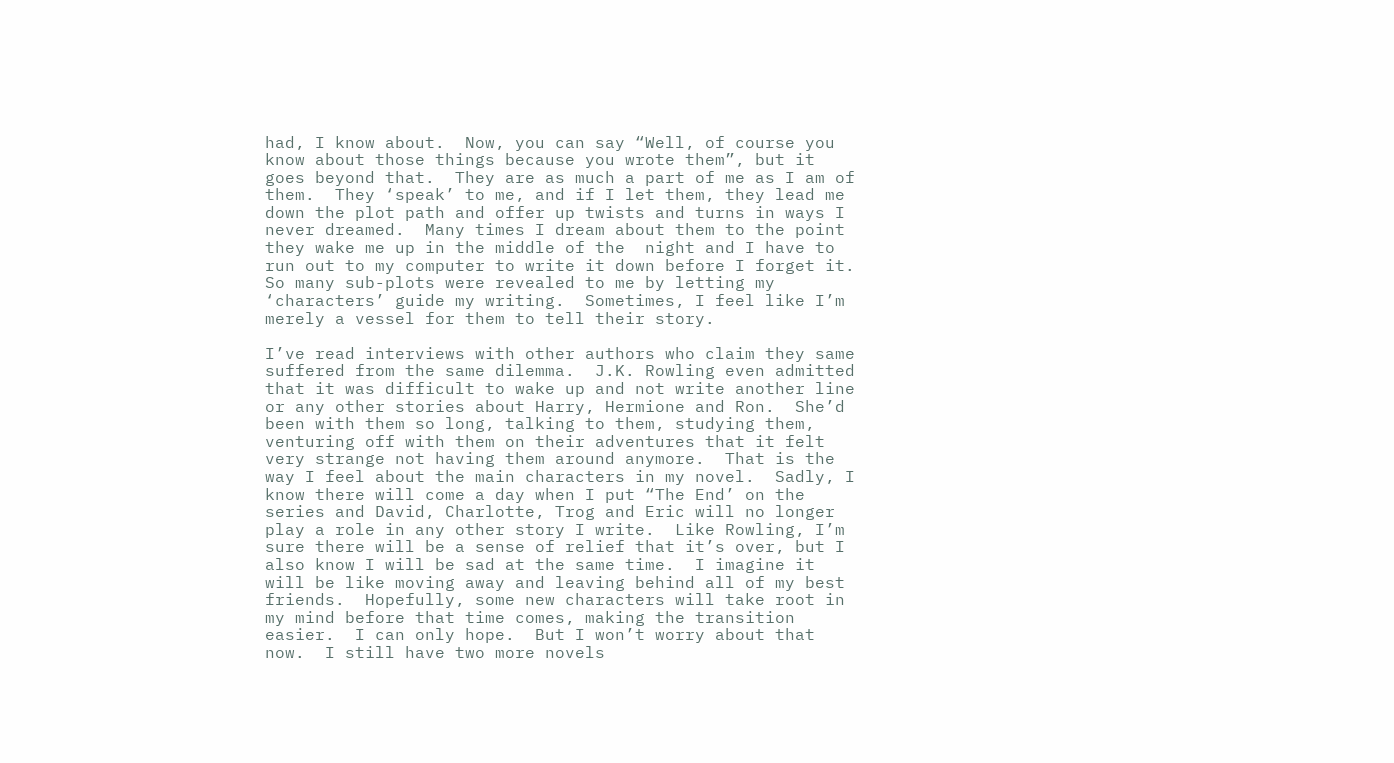had, I know about.  Now, you can say “Well, of course you know about those things because you wrote them”, but it goes beyond that.  They are as much a part of me as I am of them.  They ‘speak’ to me, and if I let them, they lead me down the plot path and offer up twists and turns in ways I never dreamed.  Many times I dream about them to the point they wake me up in the middle of the  night and I have to run out to my computer to write it down before I forget it.  So many sub-plots were revealed to me by letting my ‘characters’ guide my writing.  Sometimes, I feel like I’m merely a vessel for them to tell their story.

I’ve read interviews with other authors who claim they same suffered from the same dilemma.  J.K. Rowling even admitted that it was difficult to wake up and not write another line or any other stories about Harry, Hermione and Ron.  She’d been with them so long, talking to them, studying them, venturing off with them on their adventures that it felt very strange not having them around anymore.  That is the way I feel about the main characters in my novel.  Sadly, I know there will come a day when I put “The End’ on the series and David, Charlotte, Trog and Eric will no longer play a role in any other story I write.  Like Rowling, I’m sure there will be a sense of relief that it’s over, but I also know I will be sad at the same time.  I imagine it will be like moving away and leaving behind all of my best friends.  Hopefully, some new characters will take root in my mind before that time comes, making the transition easier.  I can only hope.  But I won’t worry about that now.  I still have two more novels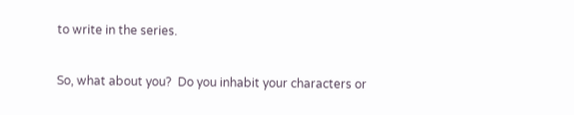to write in the series.

So, what about you?  Do you inhabit your characters or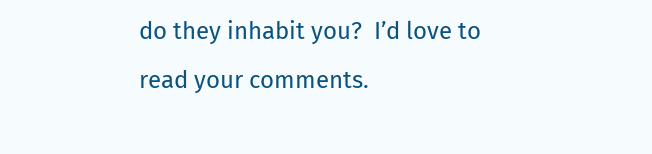do they inhabit you?  I’d love to read your comments.